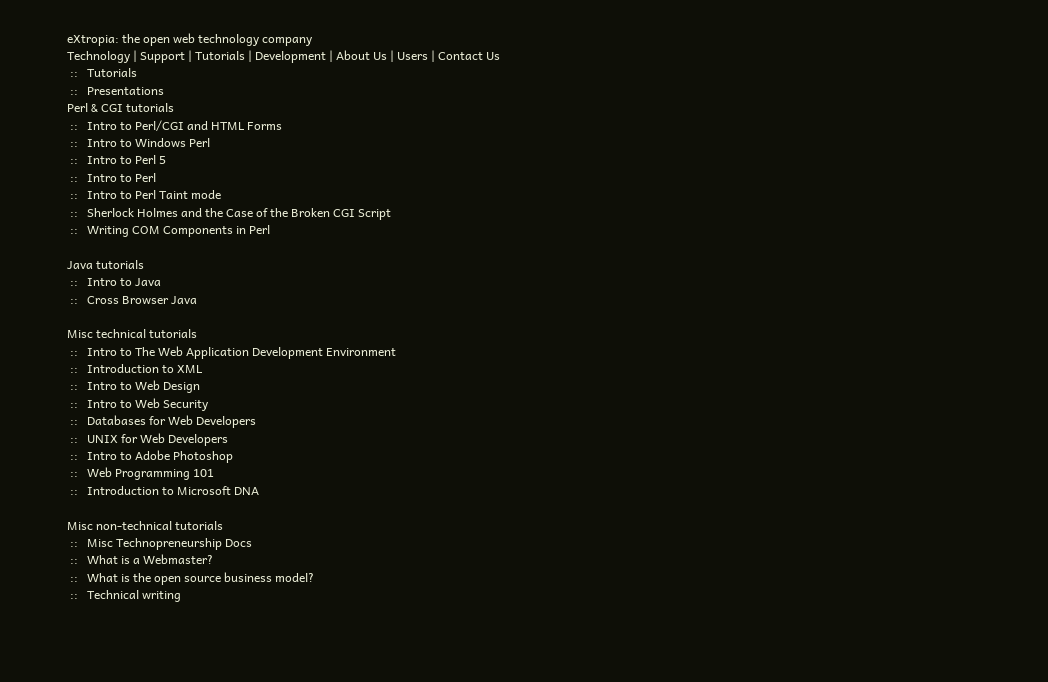eXtropia: the open web technology company
Technology | Support | Tutorials | Development | About Us | Users | Contact Us
 ::   Tutorials
 ::   Presentations
Perl & CGI tutorials
 ::   Intro to Perl/CGI and HTML Forms
 ::   Intro to Windows Perl
 ::   Intro to Perl 5
 ::   Intro to Perl
 ::   Intro to Perl Taint mode
 ::   Sherlock Holmes and the Case of the Broken CGI Script
 ::   Writing COM Components in Perl

Java tutorials
 ::   Intro to Java
 ::   Cross Browser Java

Misc technical tutorials
 ::   Intro to The Web Application Development Environment
 ::   Introduction to XML
 ::   Intro to Web Design
 ::   Intro to Web Security
 ::   Databases for Web Developers
 ::   UNIX for Web Developers
 ::   Intro to Adobe Photoshop
 ::   Web Programming 101
 ::   Introduction to Microsoft DNA

Misc non-technical tutorials
 ::   Misc Technopreneurship Docs
 ::   What is a Webmaster?
 ::   What is the open source business model?
 ::   Technical writing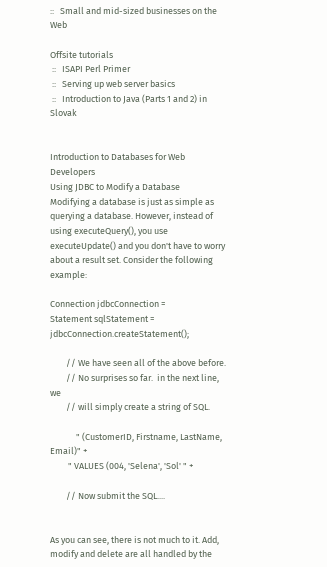::   Small and mid-sized businesses on the Web

Offsite tutorials
 ::   ISAPI Perl Primer
 ::   Serving up web server basics
 ::   Introduction to Java (Parts 1 and 2) in Slovak


Introduction to Databases for Web Developers
Using JDBC to Modify a Database
Modifying a database is just as simple as querying a database. However, instead of using executeQuery(), you use executeUpdate() and you don't have to worry about a result set. Consider the following example:

Connection jdbcConnection =
Statement sqlStatement = jdbcConnection.createStatement();

        // We have seen all of the above before.
        // No surprises so far.  in the next line, we
        // will simply create a string of SQL.

             " (CustomerID, Firstname, LastName, Email)" +
         " VALUES (004, 'Selena', 'Sol' " +

        // Now submit the SQL....


As you can see, there is not much to it. Add, modify and delete are all handled by the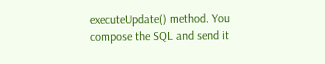executeUpdate() method. You compose the SQL and send it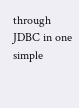through JDBC in one simple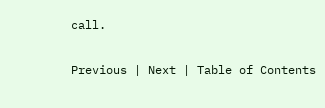call.

Previous | Next | Table of Contents